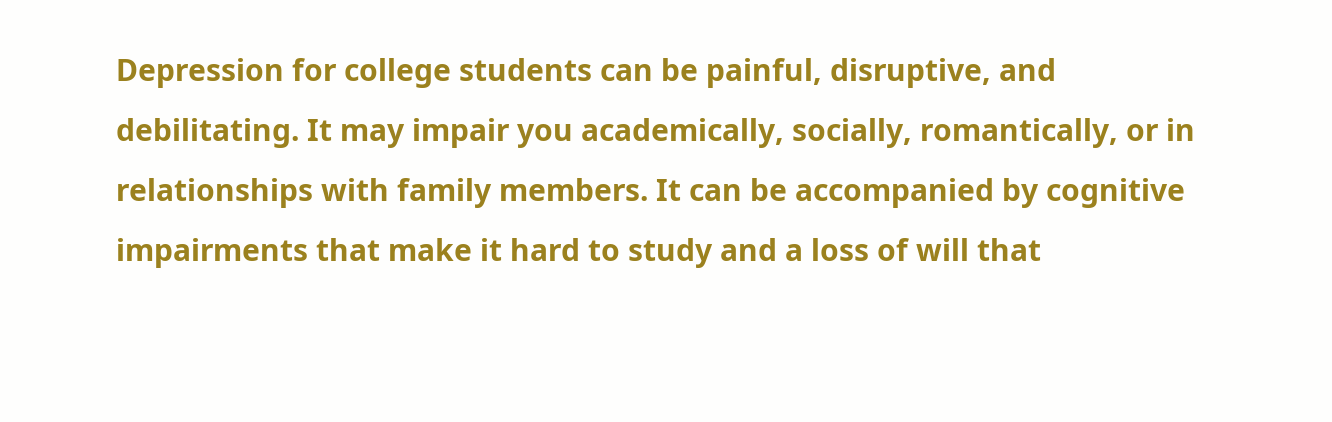Depression for college students can be painful, disruptive, and debilitating. It may impair you academically, socially, romantically, or in relationships with family members. It can be accompanied by cognitive impairments that make it hard to study and a loss of will that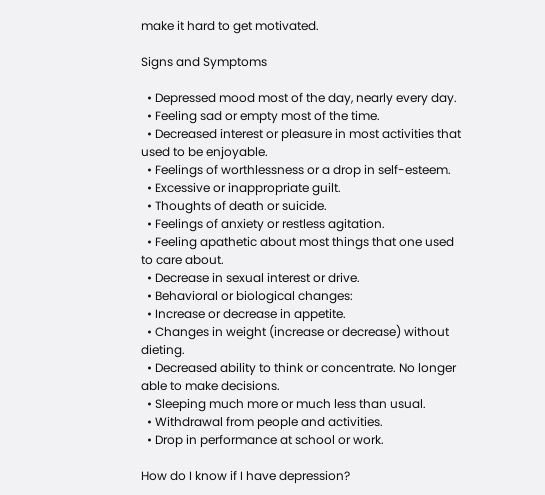make it hard to get motivated.

Signs and Symptoms

  • Depressed mood most of the day, nearly every day.
  • Feeling sad or empty most of the time.
  • Decreased interest or pleasure in most activities that used to be enjoyable.
  • Feelings of worthlessness or a drop in self-esteem.
  • Excessive or inappropriate guilt.
  • Thoughts of death or suicide.
  • Feelings of anxiety or restless agitation.
  • Feeling apathetic about most things that one used to care about.
  • Decrease in sexual interest or drive.
  • Behavioral or biological changes:
  • Increase or decrease in appetite.
  • Changes in weight (increase or decrease) without dieting.
  • Decreased ability to think or concentrate. No longer able to make decisions.
  • Sleeping much more or much less than usual.
  • Withdrawal from people and activities.
  • Drop in performance at school or work.

How do I know if I have depression?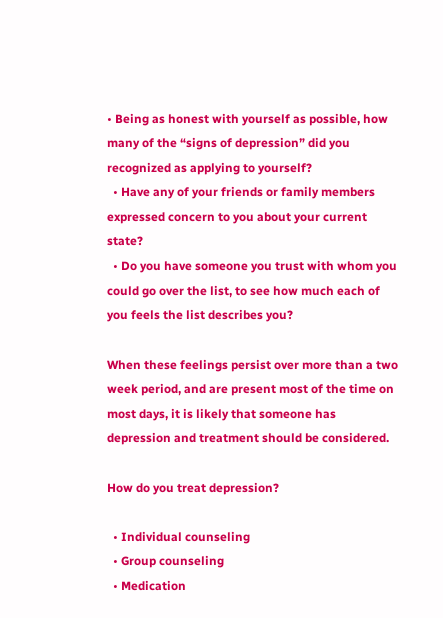• Being as honest with yourself as possible, how many of the “signs of depression” did you recognized as applying to yourself?
  • Have any of your friends or family members expressed concern to you about your current state?
  • Do you have someone you trust with whom you could go over the list, to see how much each of you feels the list describes you?

When these feelings persist over more than a two week period, and are present most of the time on most days, it is likely that someone has depression and treatment should be considered.

How do you treat depression?

  • Individual counseling
  • Group counseling
  • Medication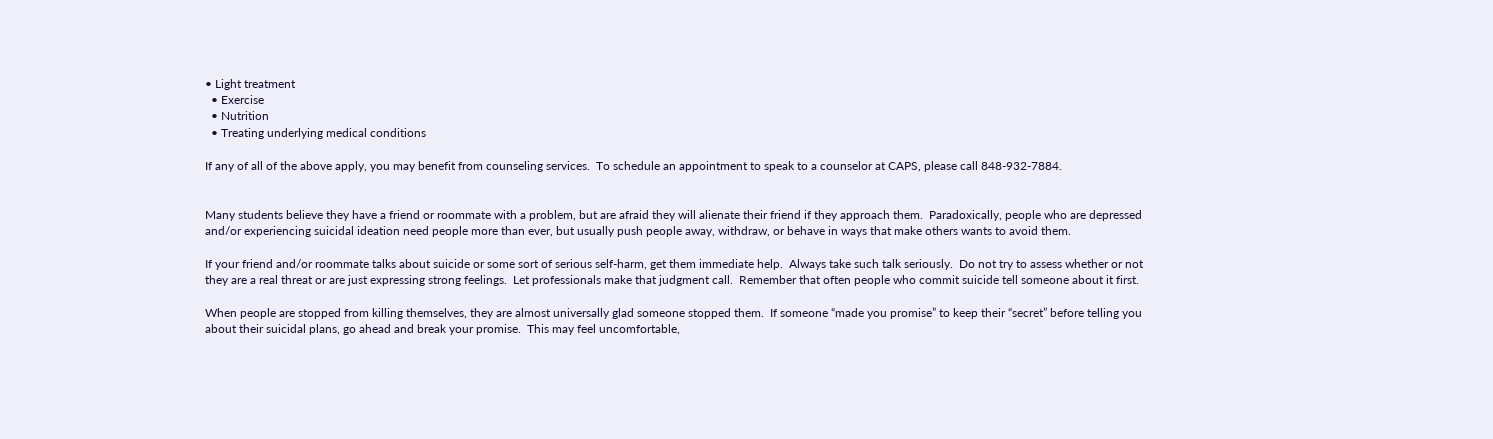• Light treatment
  • Exercise
  • Nutrition
  • Treating underlying medical conditions

If any of all of the above apply, you may benefit from counseling services.  To schedule an appointment to speak to a counselor at CAPS, please call 848-932-7884.


Many students believe they have a friend or roommate with a problem, but are afraid they will alienate their friend if they approach them.  Paradoxically, people who are depressed and/or experiencing suicidal ideation need people more than ever, but usually push people away, withdraw, or behave in ways that make others wants to avoid them.

If your friend and/or roommate talks about suicide or some sort of serious self-harm, get them immediate help.  Always take such talk seriously.  Do not try to assess whether or not they are a real threat or are just expressing strong feelings.  Let professionals make that judgment call.  Remember that often people who commit suicide tell someone about it first.

When people are stopped from killing themselves, they are almost universally glad someone stopped them.  If someone “made you promise” to keep their “secret” before telling you about their suicidal plans, go ahead and break your promise.  This may feel uncomfortable,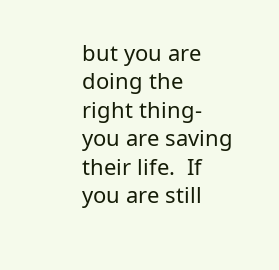but you are doing the right thing- you are saving their life.  If you are still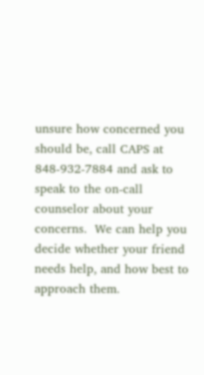unsure how concerned you should be, call CAPS at 848-932-7884 and ask to speak to the on-call counselor about your concerns.  We can help you decide whether your friend needs help, and how best to approach them.